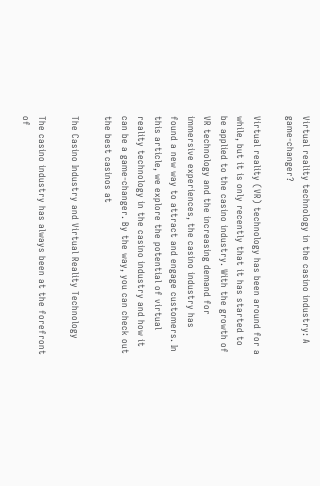Virtual reality technology in the casino industry: A game-changer?

Virtual reality (VR) technology has been around for a while, but it is only recently that it has started to be applied to the casino industry. With the growth of VR technology and the increasing demand for immersive experiences, the casino industry has found a new way to attract and engage customers. In this article, we explore the potential of virtual reality technology in the casino industry and how it can be a game-changer. By the way, you can check out the best casinos at

The Casino Industry and Virtual Reality Technology

The casino industry has always been at the forefront of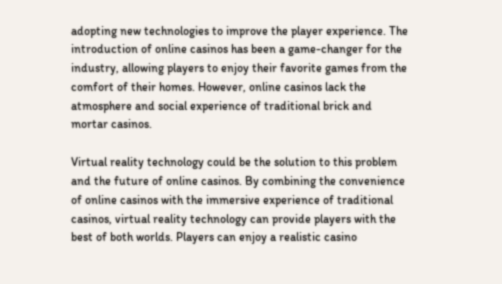adopting new technologies to improve the player experience. The introduction of online casinos has been a game-changer for the industry, allowing players to enjoy their favorite games from the comfort of their homes. However, online casinos lack the atmosphere and social experience of traditional brick and mortar casinos.

Virtual reality technology could be the solution to this problem and the future of online casinos. By combining the convenience of online casinos with the immersive experience of traditional casinos, virtual reality technology can provide players with the best of both worlds. Players can enjoy a realistic casino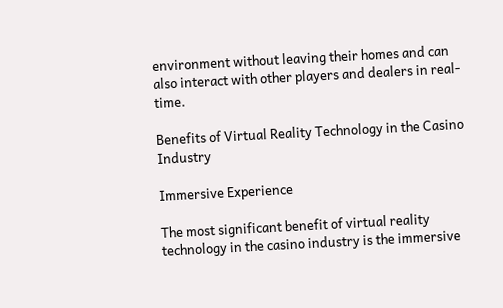environment without leaving their homes and can also interact with other players and dealers in real-time.

Benefits of Virtual Reality Technology in the Casino Industry

Immersive Experience

The most significant benefit of virtual reality technology in the casino industry is the immersive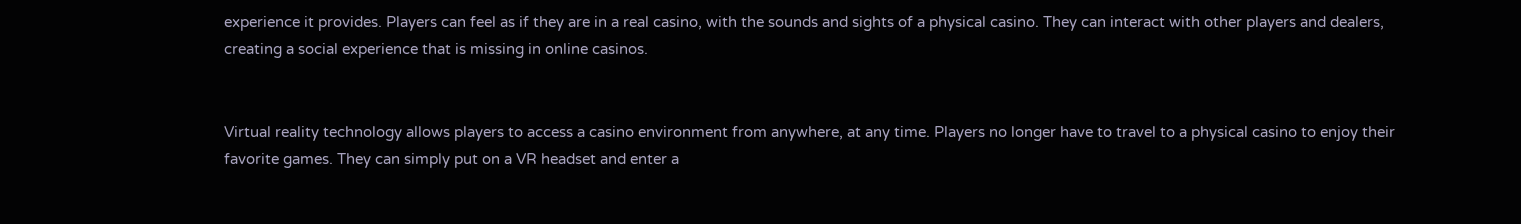experience it provides. Players can feel as if they are in a real casino, with the sounds and sights of a physical casino. They can interact with other players and dealers, creating a social experience that is missing in online casinos.


Virtual reality technology allows players to access a casino environment from anywhere, at any time. Players no longer have to travel to a physical casino to enjoy their favorite games. They can simply put on a VR headset and enter a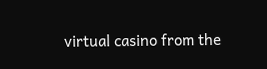virtual casino from the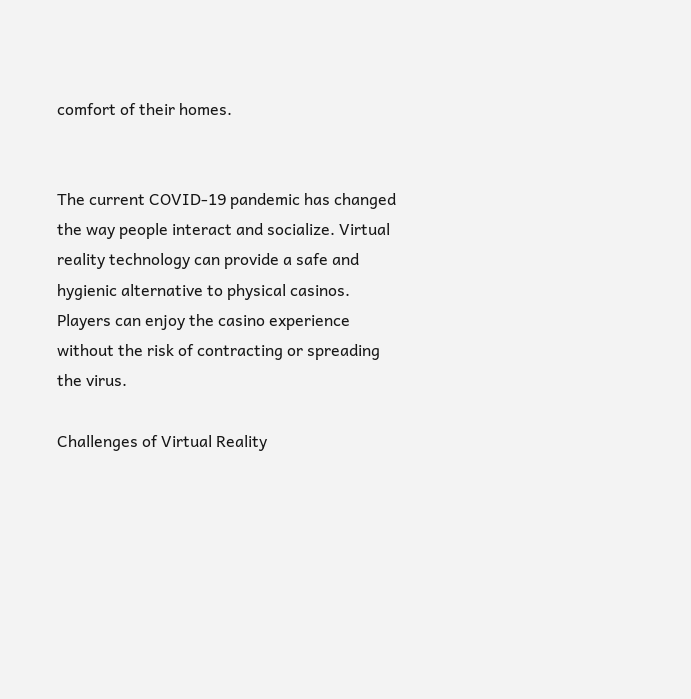comfort of their homes.


The current COVID-19 pandemic has changed the way people interact and socialize. Virtual reality technology can provide a safe and hygienic alternative to physical casinos. Players can enjoy the casino experience without the risk of contracting or spreading the virus.

Challenges of Virtual Reality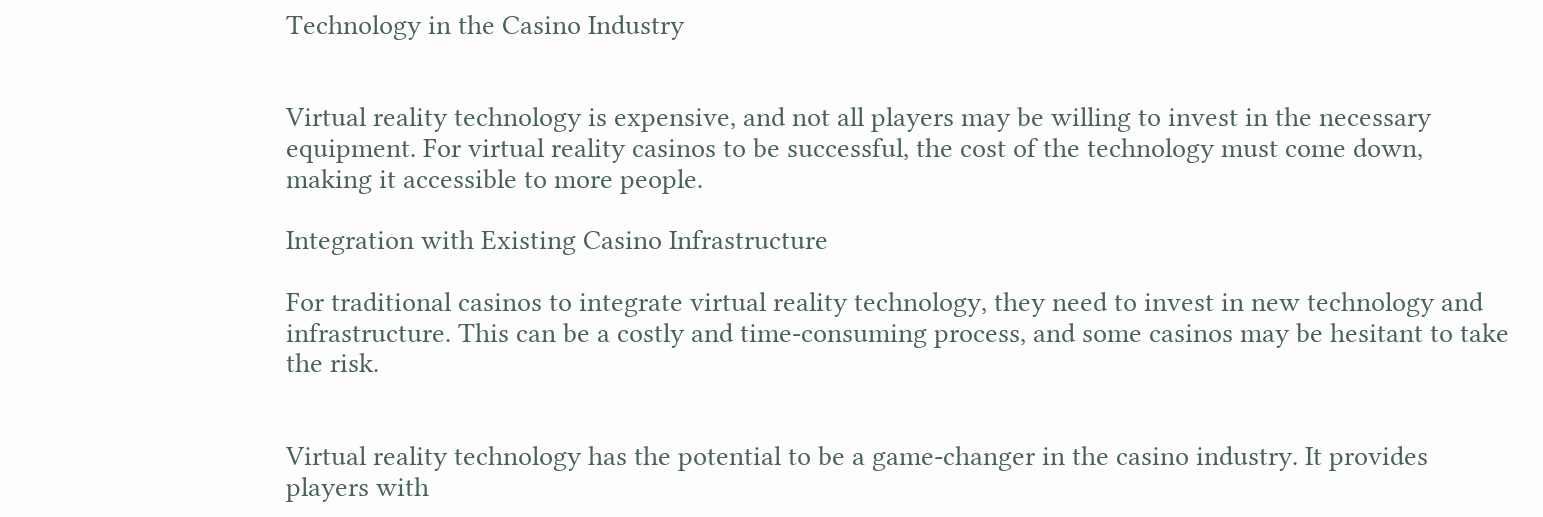Technology in the Casino Industry


Virtual reality technology is expensive, and not all players may be willing to invest in the necessary equipment. For virtual reality casinos to be successful, the cost of the technology must come down, making it accessible to more people.

Integration with Existing Casino Infrastructure

For traditional casinos to integrate virtual reality technology, they need to invest in new technology and infrastructure. This can be a costly and time-consuming process, and some casinos may be hesitant to take the risk.


Virtual reality technology has the potential to be a game-changer in the casino industry. It provides players with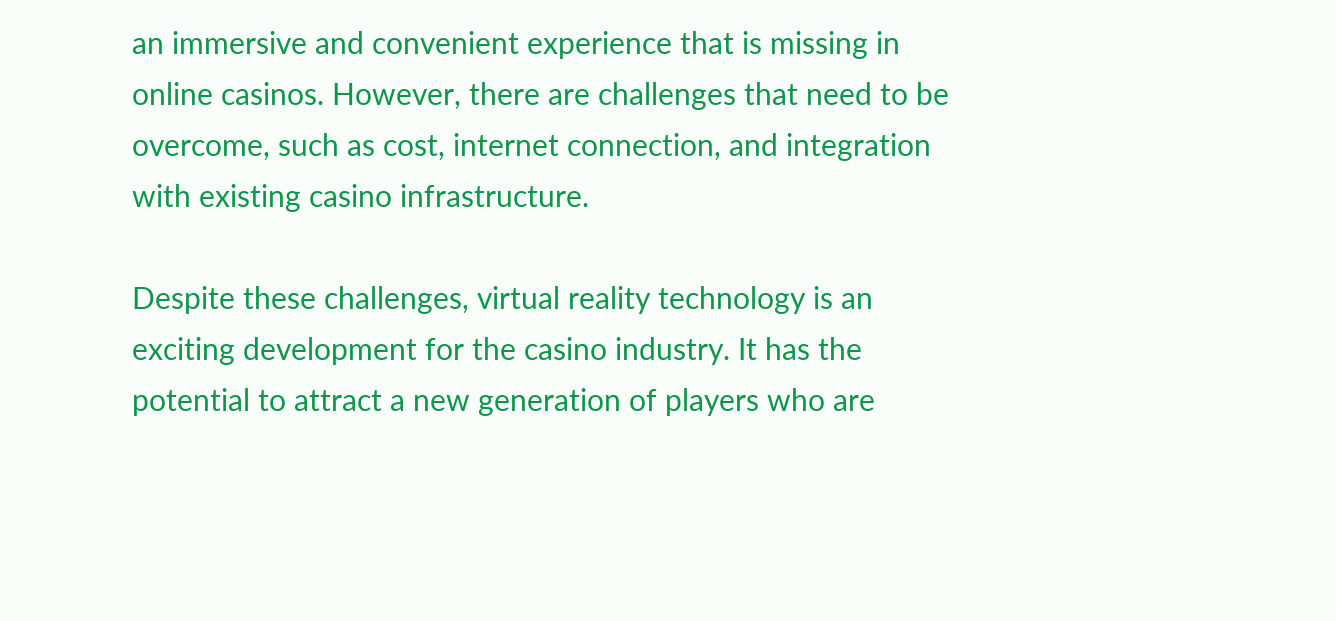an immersive and convenient experience that is missing in online casinos. However, there are challenges that need to be overcome, such as cost, internet connection, and integration with existing casino infrastructure.

Despite these challenges, virtual reality technology is an exciting development for the casino industry. It has the potential to attract a new generation of players who are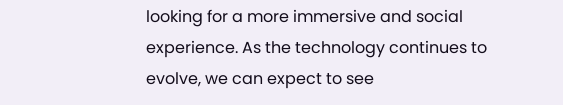looking for a more immersive and social experience. As the technology continues to evolve, we can expect to see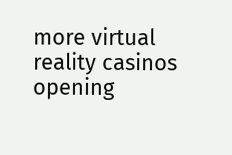more virtual reality casinos opening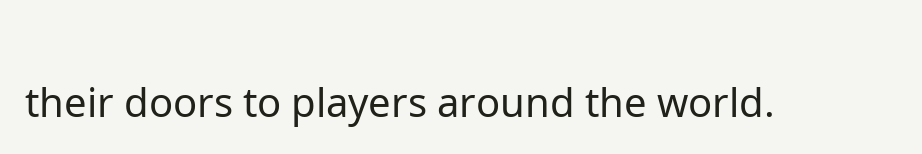their doors to players around the world.